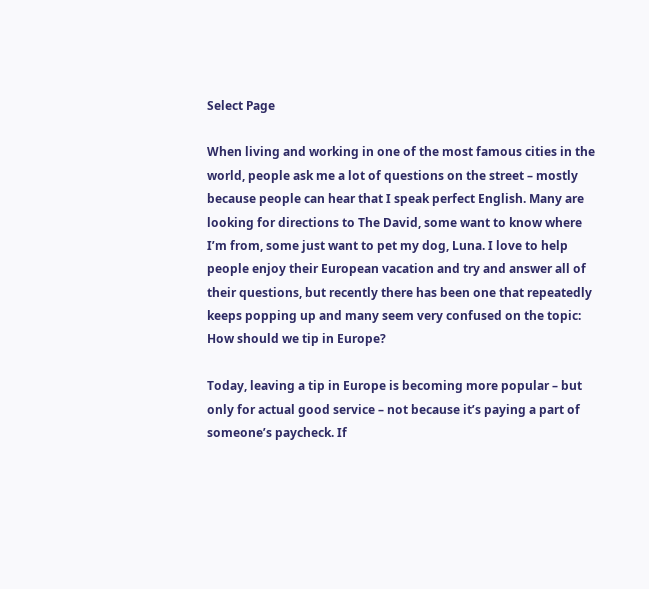Select Page

When living and working in one of the most famous cities in the world, people ask me a lot of questions on the street – mostly because people can hear that I speak perfect English. Many are looking for directions to The David, some want to know where I’m from, some just want to pet my dog, Luna. I love to help people enjoy their European vacation and try and answer all of their questions, but recently there has been one that repeatedly keeps popping up and many seem very confused on the topic: How should we tip in Europe?

Today, leaving a tip in Europe is becoming more popular – but only for actual good service – not because it’s paying a part of someone’s paycheck. If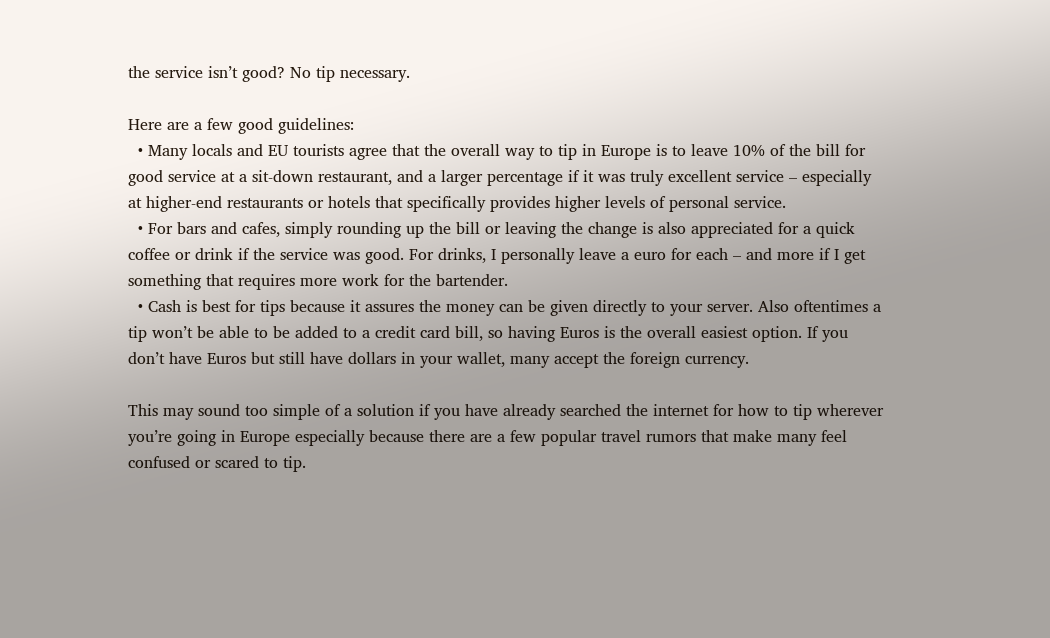the service isn’t good? No tip necessary.

Here are a few good guidelines:
  • Many locals and EU tourists agree that the overall way to tip in Europe is to leave 10% of the bill for good service at a sit-down restaurant, and a larger percentage if it was truly excellent service – especially at higher-end restaurants or hotels that specifically provides higher levels of personal service.
  • For bars and cafes, simply rounding up the bill or leaving the change is also appreciated for a quick coffee or drink if the service was good. For drinks, I personally leave a euro for each – and more if I get something that requires more work for the bartender.
  • Cash is best for tips because it assures the money can be given directly to your server. Also oftentimes a tip won’t be able to be added to a credit card bill, so having Euros is the overall easiest option. If you don’t have Euros but still have dollars in your wallet, many accept the foreign currency.

This may sound too simple of a solution if you have already searched the internet for how to tip wherever you’re going in Europe especially because there are a few popular travel rumors that make many feel confused or scared to tip.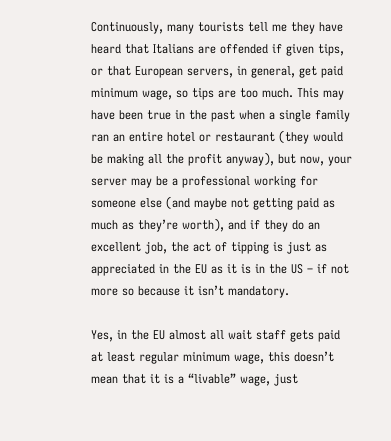Continuously, many tourists tell me they have heard that Italians are offended if given tips, or that European servers, in general, get paid minimum wage, so tips are too much. This may have been true in the past when a single family ran an entire hotel or restaurant (they would be making all the profit anyway), but now, your server may be a professional working for someone else (and maybe not getting paid as much as they’re worth), and if they do an excellent job, the act of tipping is just as appreciated in the EU as it is in the US – if not more so because it isn’t mandatory.

Yes, in the EU almost all wait staff gets paid at least regular minimum wage, this doesn’t mean that it is a “livable” wage, just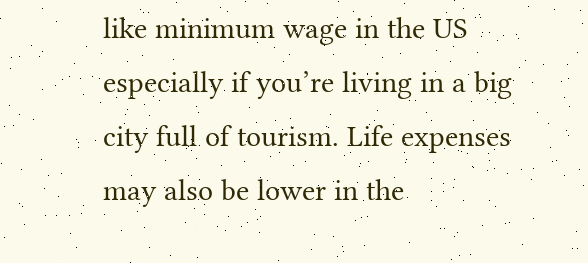like minimum wage in the US especially if you’re living in a big city full of tourism. Life expenses may also be lower in the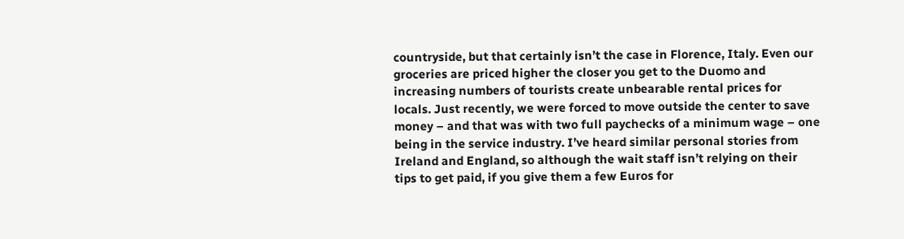countryside, but that certainly isn’t the case in Florence, Italy. Even our groceries are priced higher the closer you get to the Duomo and increasing numbers of tourists create unbearable rental prices for locals. Just recently, we were forced to move outside the center to save money – and that was with two full paychecks of a minimum wage – one being in the service industry. I’ve heard similar personal stories from Ireland and England, so although the wait staff isn’t relying on their tips to get paid, if you give them a few Euros for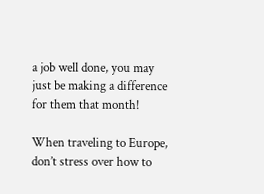a job well done, you may just be making a difference for them that month!

When traveling to Europe, don’t stress over how to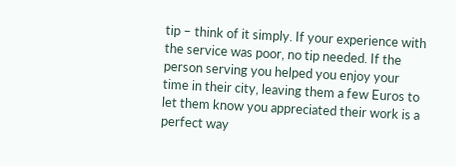tip – think of it simply. If your experience with the service was poor, no tip needed. If the person serving you helped you enjoy your time in their city, leaving them a few Euros to let them know you appreciated their work is a perfect way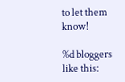to let them know!

%d bloggers like this: